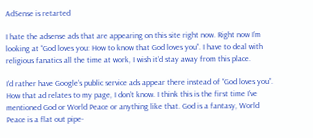AdSense is retarted

I hate the adsense ads that are appearing on this site right now. Right now I’m looking at “God loves you: How to know that God loves you”. I have to deal with religious fanatics all the time at work, I wish it’d stay away from this place.

I’d rather have Google’s public service ads appear there instead of “God loves you”. How that ad relates to my page, I don’t know. I think this is the first time I’ve mentioned God or World Peace or anything like that. God is a fantasy, World Peace is a flat out pipe-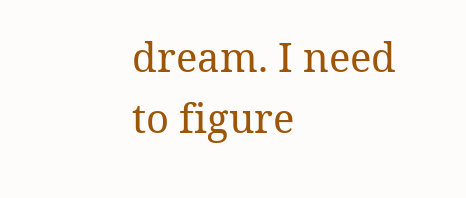dream. I need to figure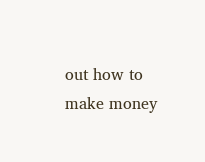out how to make money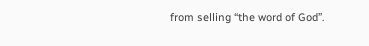from selling “the word of God”.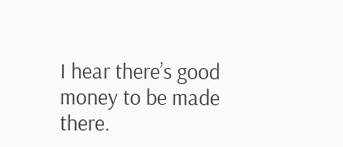I hear there’s good money to be made there.